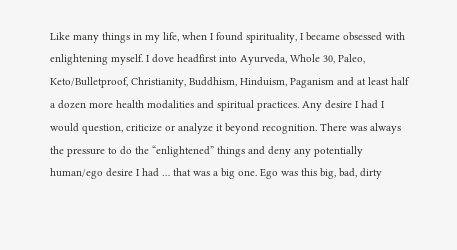Like many things in my life, when I found spirituality, I became obsessed with enlightening myself. I dove headfirst into Ayurveda, Whole 30, Paleo, Keto/Bulletproof, Christianity, Buddhism, Hinduism, Paganism and at least half a dozen more health modalities and spiritual practices. Any desire I had I would question, criticize or analyze it beyond recognition. There was always the pressure to do the “enlightened” things and deny any potentially human/ego desire I had … that was a big one. Ego was this big, bad, dirty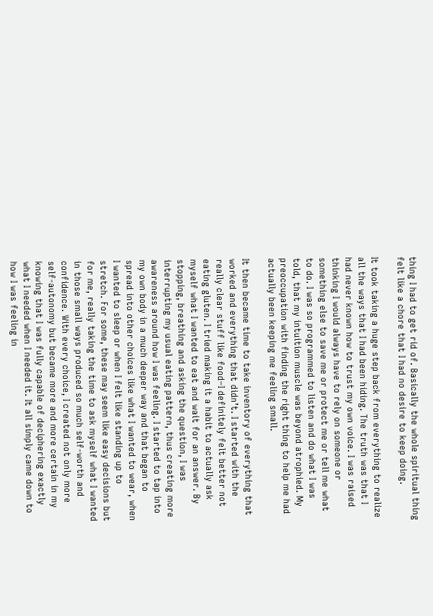thing I had to get rid of. Basically the whole spiritual thing felt like a chore that I had no desire to keep doing.

It took taking a huge step back from everything to realize all the ways that I had been hiding. The truth was that I had never known how to trust my own voice. I was raised thinking I would always have to rely on someone or something else to save me or protect me or tell me what to do. I was so programmed to listen and do what I was told, that my intuition muscle was beyond atrophied. My preoccupation with finding the right thing to help me had actually been keeping me feeling small.

It then became time to take inventory of everything that worked and everything that didn’t. I started with the really clear stuff like food–I definitely felt better not eating gluten. I tried making it a habit to actually ask myself what I wanted to eat and wait for an answer. By stopping, breathing and asking the question, I was interrupting my usual eating pattern, thus creating more awareness around how I was feeling. I started to tap into my own body in a much deeper way and that began to spread into other choices like what I wanted to wear, when I wanted to sleep or when I felt like standing up to stretch. For some, these may seem like easy decisions but for me, really taking the time to ask myself what I wanted in those small ways produced so much self-worth and confidence. With every choice, I created not only more self-autonomy but became more and more certain in my knowing that I was fully capable of deciphering exactly what I needed when I needed it. It all simply came down to how I was feeling in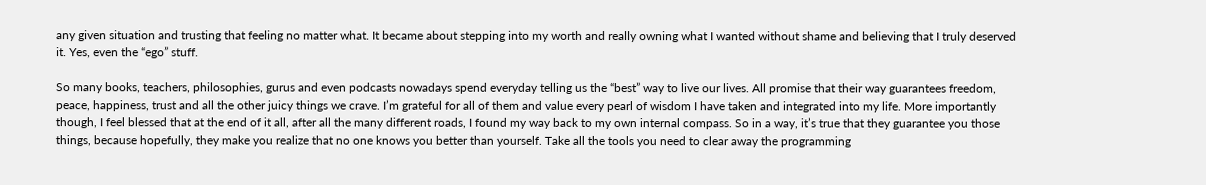any given situation and trusting that feeling no matter what. It became about stepping into my worth and really owning what I wanted without shame and believing that I truly deserved it. Yes, even the “ego” stuff.

So many books, teachers, philosophies, gurus and even podcasts nowadays spend everyday telling us the “best” way to live our lives. All promise that their way guarantees freedom, peace, happiness, trust and all the other juicy things we crave. I’m grateful for all of them and value every pearl of wisdom I have taken and integrated into my life. More importantly though, I feel blessed that at the end of it all, after all the many different roads, I found my way back to my own internal compass. So in a way, it’s true that they guarantee you those things, because hopefully, they make you realize that no one knows you better than yourself. Take all the tools you need to clear away the programming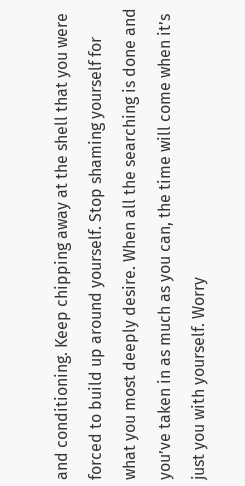and conditioning. Keep chipping away at the shell that you were forced to build up around yourself. Stop shaming yourself for what you most deeply desire. When all the searching is done and you’ve taken in as much as you can, the time will come when it’s just you with yourself. Worry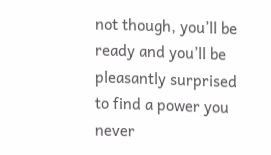not though, you’ll be ready and you’ll be pleasantly surprised to find a power you never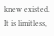knew existed. It is limitless,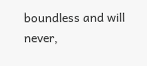boundless and will never,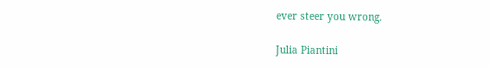ever steer you wrong.

Julia Piantini